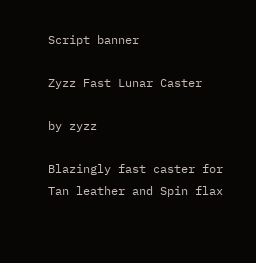Script banner

Zyzz Fast Lunar Caster

by zyzz

Blazingly fast caster for Tan leather and Spin flax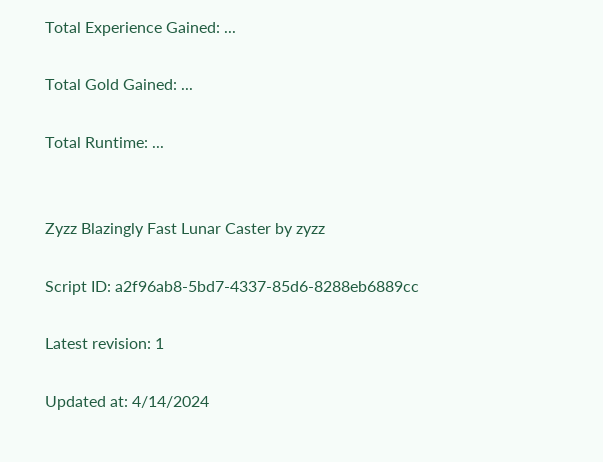Total Experience Gained: ...

Total Gold Gained: ...

Total Runtime: ...


Zyzz Blazingly Fast Lunar Caster by zyzz

Script ID: a2f96ab8-5bd7-4337-85d6-8288eb6889cc

Latest revision: 1

Updated at: 4/14/2024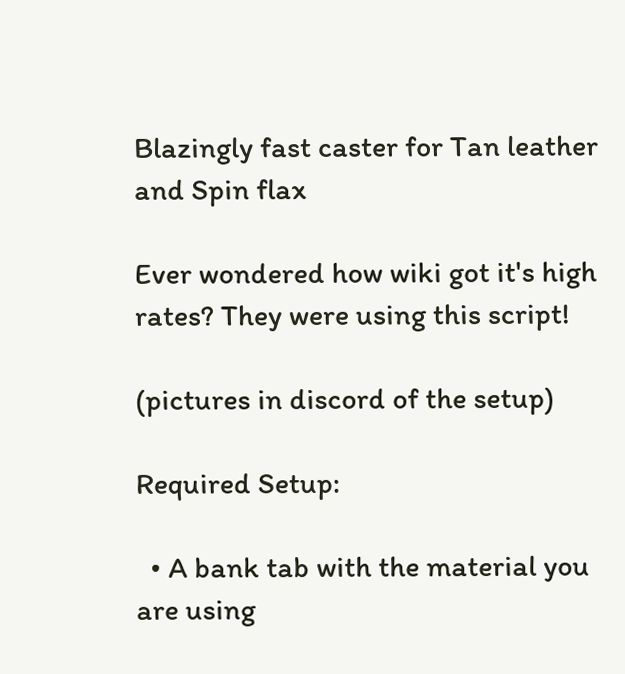Blazingly fast caster for Tan leather and Spin flax

Ever wondered how wiki got it's high rates? They were using this script!

(pictures in discord of the setup)

Required Setup:

  • A bank tab with the material you are using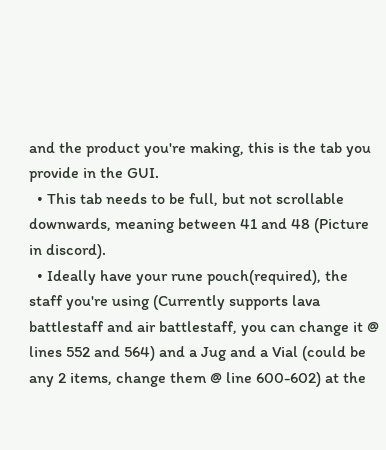and the product you're making, this is the tab you provide in the GUI.
  • This tab needs to be full, but not scrollable downwards, meaning between 41 and 48 (Picture in discord).
  • Ideally have your rune pouch(required), the staff you're using (Currently supports lava battlestaff and air battlestaff, you can change it @ lines 552 and 564) and a Jug and a Vial (could be any 2 items, change them @ line 600-602) at the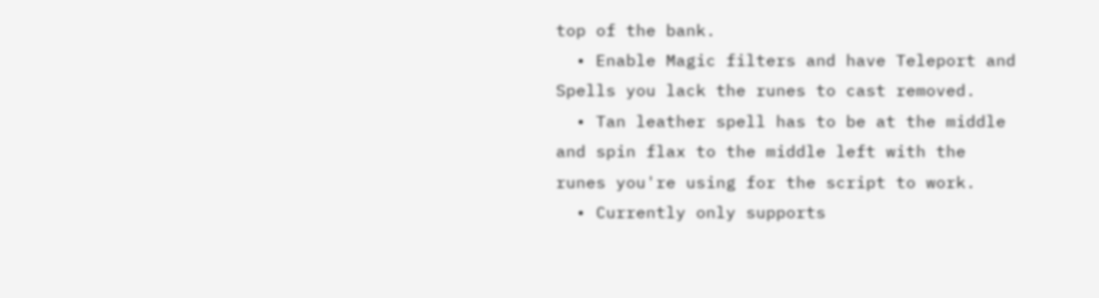top of the bank.
  • Enable Magic filters and have Teleport and Spells you lack the runes to cast removed.
  • Tan leather spell has to be at the middle and spin flax to the middle left with the runes you're using for the script to work.
  • Currently only supports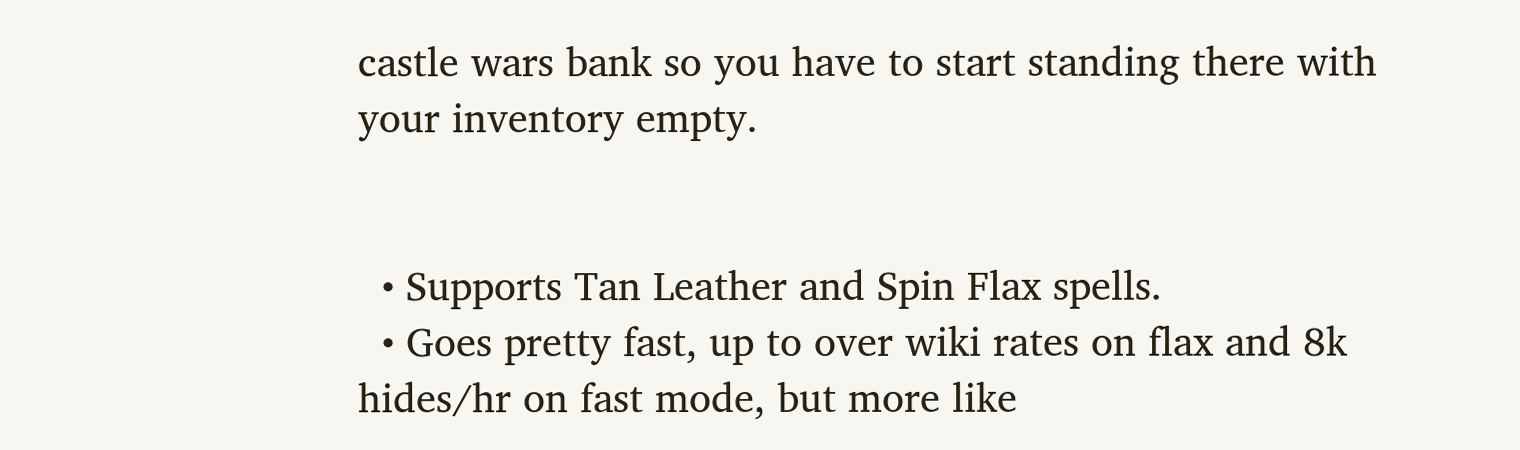castle wars bank so you have to start standing there with your inventory empty.


  • Supports Tan Leather and Spin Flax spells.
  • Goes pretty fast, up to over wiki rates on flax and 8k hides/hr on fast mode, but more like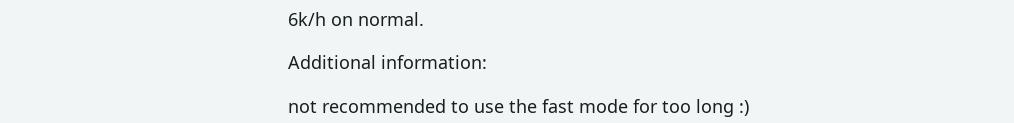6k/h on normal.

Additional information:

not recommended to use the fast mode for too long :)